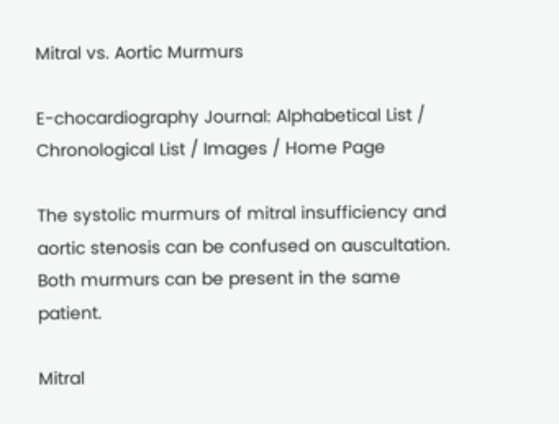Mitral vs. Aortic Murmurs

E-chocardiography Journal: Alphabetical List / Chronological List / Images / Home Page

The systolic murmurs of mitral insufficiency and aortic stenosis can be confused on auscultation. Both murmurs can be present in the same patient.

Mitral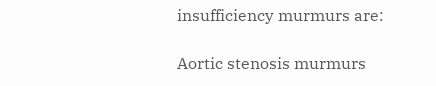insufficiency murmurs are:

Aortic stenosis murmurs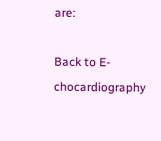are:

Back to E-chocardiography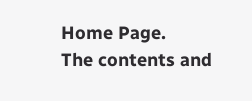Home Page.
The contents and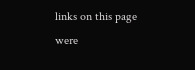links on this page were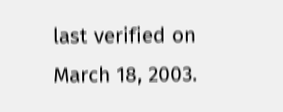last verified on March 18, 2003.